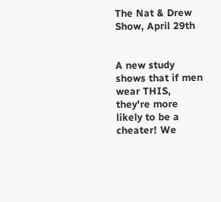The Nat & Drew Show, April 29th


A new study shows that if men wear THIS, they're more likely to be a cheater! We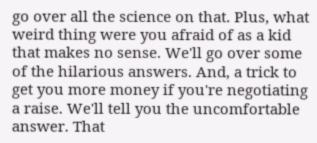go over all the science on that. Plus, what weird thing were you afraid of as a kid that makes no sense. We'll go over some of the hilarious answers. And, a trick to get you more money if you're negotiating a raise. We'll tell you the uncomfortable answer. That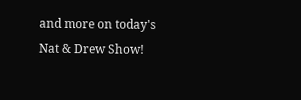and more on today's Nat & Drew Show!